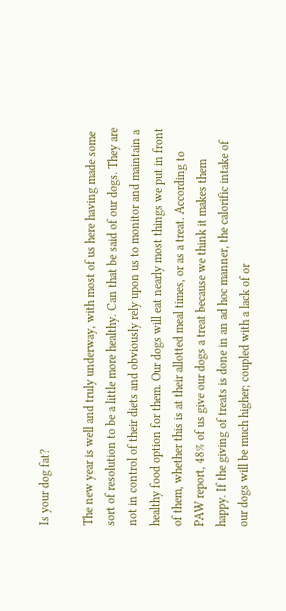Is your dog fat?

The new year is well and truly underway, with most of us here having made some sort of resolution to be a little more healthy. Can that be said of our dogs. They are not in control of their diets and obviously rely upon us to monitor and maintain a healthy food option for them. Our dogs will eat nearly most things we put in front of them, whether this is at their allotted meal times, or as a treat. According to PAW report, 48% of us give our dogs a treat because we think it makes them happy. If the giving of treats is done in an ad hoc manner, the calorific intake of our dogs will be much higher; coupled with a lack of or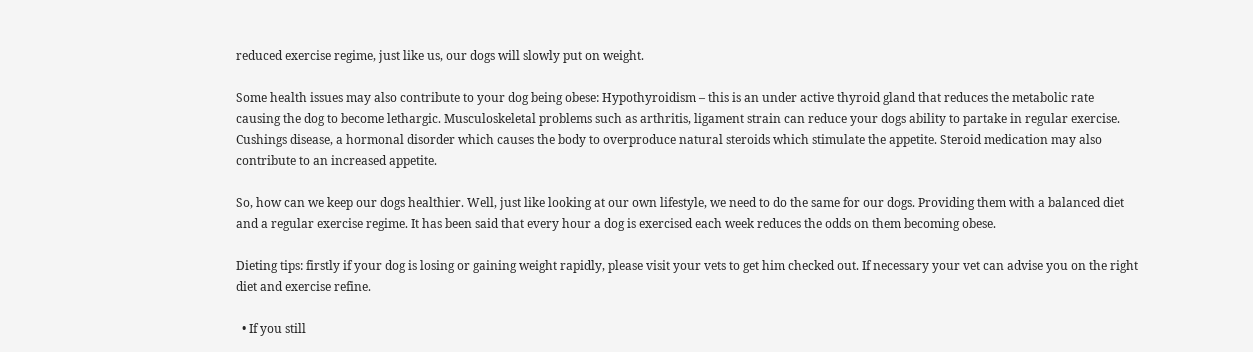reduced exercise regime, just like us, our dogs will slowly put on weight.

Some health issues may also contribute to your dog being obese: Hypothyroidism – this is an under active thyroid gland that reduces the metabolic rate causing the dog to become lethargic. Musculoskeletal problems such as arthritis, ligament strain can reduce your dogs ability to partake in regular exercise. Cushings disease, a hormonal disorder which causes the body to overproduce natural steroids which stimulate the appetite. Steroid medication may also contribute to an increased appetite.

So, how can we keep our dogs healthier. Well, just like looking at our own lifestyle, we need to do the same for our dogs. Providing them with a balanced diet and a regular exercise regime. It has been said that every hour a dog is exercised each week reduces the odds on them becoming obese.

Dieting tips: firstly if your dog is losing or gaining weight rapidly, please visit your vets to get him checked out. If necessary your vet can advise you on the right diet and exercise refine.

  • If you still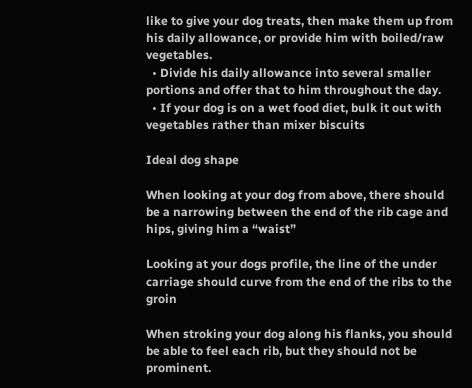like to give your dog treats, then make them up from his daily allowance, or provide him with boiled/raw vegetables.
  • Divide his daily allowance into several smaller portions and offer that to him throughout the day.
  • If your dog is on a wet food diet, bulk it out with vegetables rather than mixer biscuits

Ideal dog shape

When looking at your dog from above, there should be a narrowing between the end of the rib cage and hips, giving him a “waist”

Looking at your dogs profile, the line of the under carriage should curve from the end of the ribs to the groin

When stroking your dog along his flanks, you should be able to feel each rib, but they should not be prominent.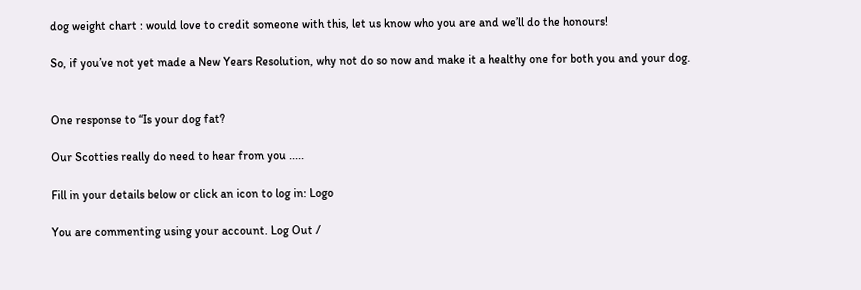dog weight chart : would love to credit someone with this, let us know who you are and we’ll do the honours!

So, if you’ve not yet made a New Years Resolution, why not do so now and make it a healthy one for both you and your dog.


One response to “Is your dog fat?

Our Scotties really do need to hear from you .....

Fill in your details below or click an icon to log in: Logo

You are commenting using your account. Log Out /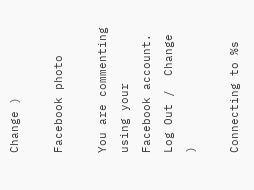Change )

Facebook photo

You are commenting using your Facebook account. Log Out /  Change )

Connecting to %s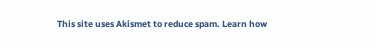This site uses Akismet to reduce spam. Learn how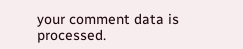your comment data is processed.